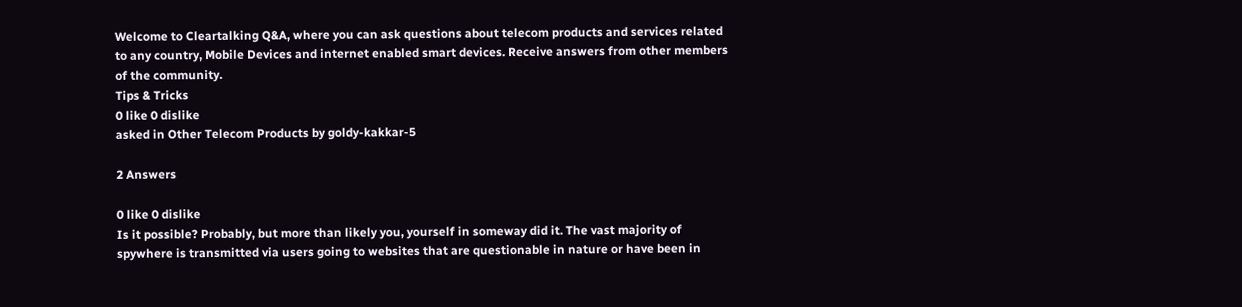Welcome to Cleartalking Q&A, where you can ask questions about telecom products and services related to any country, Mobile Devices and internet enabled smart devices. Receive answers from other members of the community.
Tips & Tricks
0 like 0 dislike
asked in Other Telecom Products by goldy-kakkar-5

2 Answers

0 like 0 dislike
Is it possible? Probably, but more than likely you, yourself in someway did it. The vast majority of spywhere is transmitted via users going to websites that are questionable in nature or have been in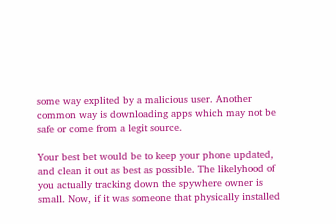some way explited by a malicious user. Another common way is downloading apps which may not be safe or come from a legit source.

Your best bet would be to keep your phone updated, and clean it out as best as possible. The likelyhood of you actually tracking down the spywhere owner is small. Now, if it was someone that physically installed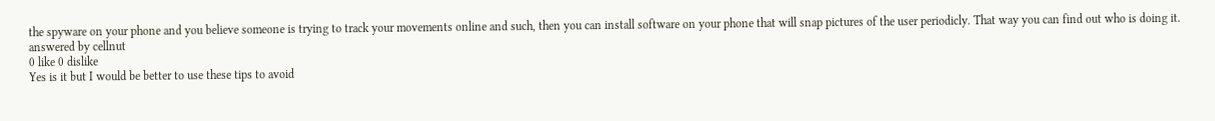the spyware on your phone and you believe someone is trying to track your movements online and such, then you can install software on your phone that will snap pictures of the user periodicly. That way you can find out who is doing it.
answered by cellnut
0 like 0 dislike
Yes is it but I would be better to use these tips to avoid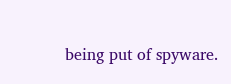being put of spyware.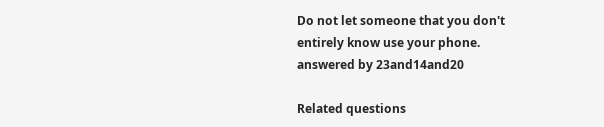Do not let someone that you don't entirely know use your phone.
answered by 23and14and20

Related questions